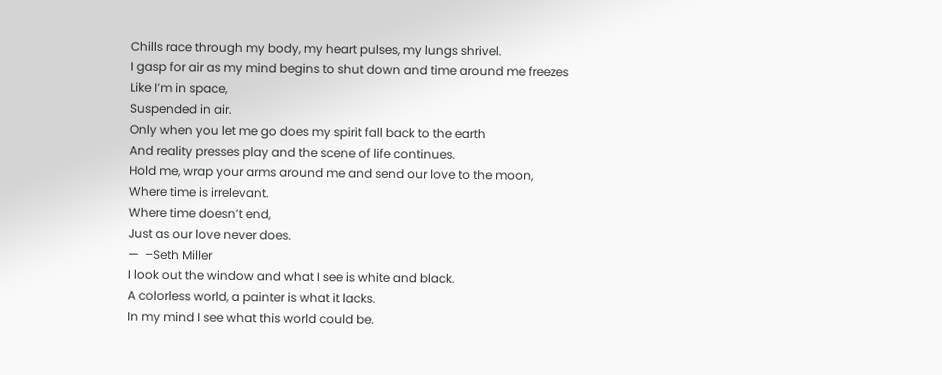Chills race through my body, my heart pulses, my lungs shrivel.
I gasp for air as my mind begins to shut down and time around me freezes
Like I’m in space,
Suspended in air.
Only when you let me go does my spirit fall back to the earth
And reality presses play and the scene of life continues.
Hold me, wrap your arms around me and send our love to the moon,
Where time is irrelevant.
Where time doesn’t end,
Just as our love never does.
—  –Seth Miller
I look out the window and what I see is white and black.
A colorless world, a painter is what it lacks.
In my mind I see what this world could be.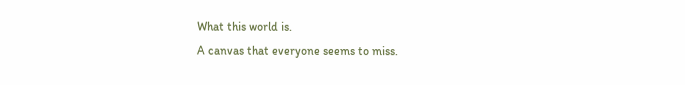What this world is.
A canvas that everyone seems to miss.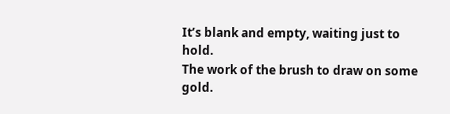It’s blank and empty, waiting just to hold.
The work of the brush to draw on some gold.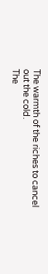The warmth of the riches to cancel out the cold.
The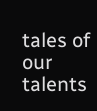tales of our talents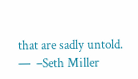that are sadly untold.
—  –Seth Miller